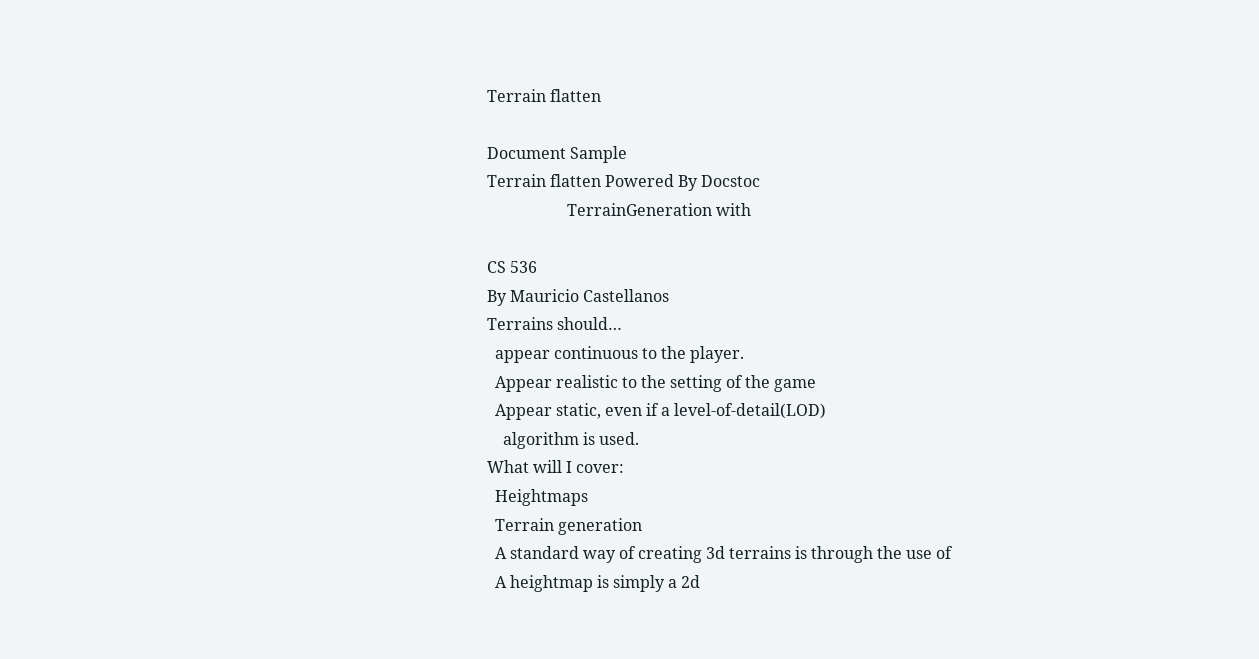Terrain flatten

Document Sample
Terrain flatten Powered By Docstoc
                    TerrainGeneration with

CS 536
By Mauricio Castellanos
Terrains should…
  appear continuous to the player.
  Appear realistic to the setting of the game
  Appear static, even if a level-of-detail(LOD)
    algorithm is used.
What will I cover:
  Heightmaps
  Terrain generation
  A standard way of creating 3d terrains is through the use of
  A heightmap is simply a 2d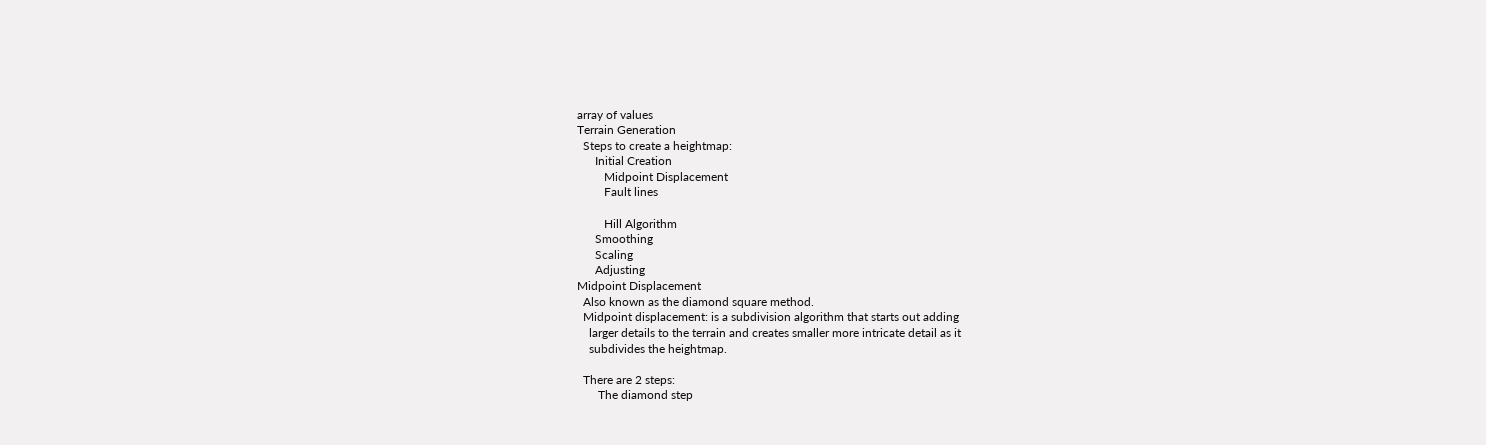array of values
Terrain Generation
  Steps to create a heightmap:
      Initial Creation
         Midpoint Displacement
         Fault lines

         Hill Algorithm
      Smoothing
      Scaling
      Adjusting
Midpoint Displacement
  Also known as the diamond square method.
  Midpoint displacement: is a subdivision algorithm that starts out adding
    larger details to the terrain and creates smaller more intricate detail as it
    subdivides the heightmap.

  There are 2 steps:
       The diamond step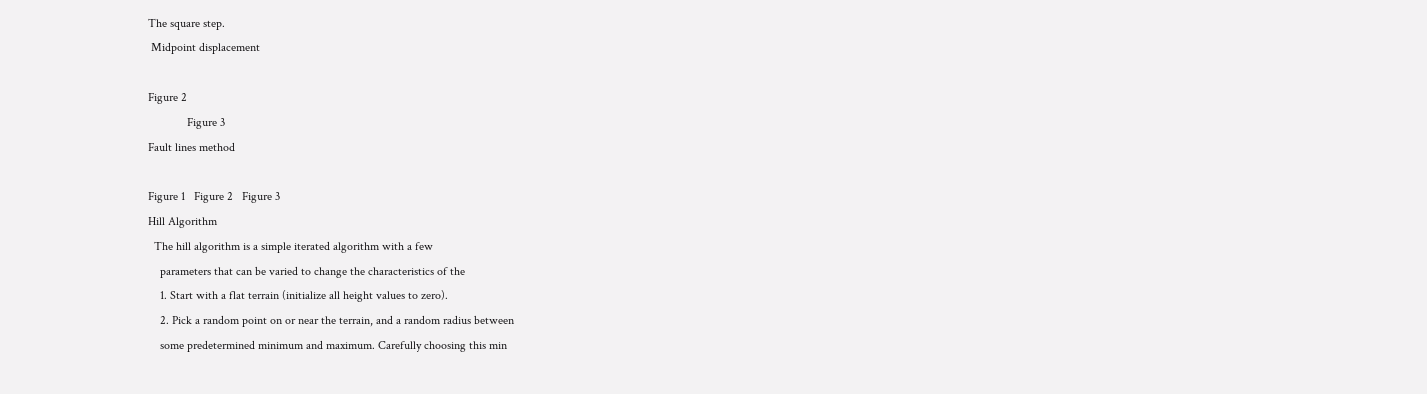The square step.
 Midpoint displacement

Figure 2
             Figure 3
Fault lines method

Figure 1   Figure 2   Figure 3
Hill Algorithm
  The hill algorithm is a simple iterated algorithm with a few
    parameters that can be varied to change the characteristics of the
    1. Start with a flat terrain (initialize all height values to zero).
    2. Pick a random point on or near the terrain, and a random radius between
    some predetermined minimum and maximum. Carefully choosing this min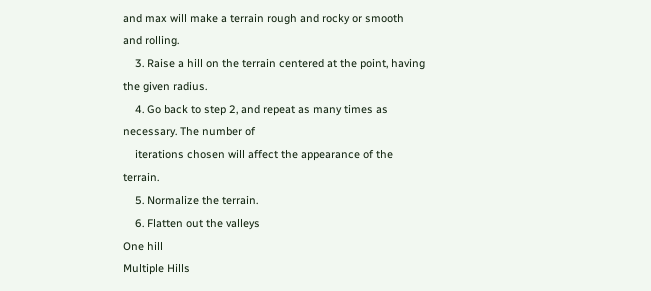and max will make a terrain rough and rocky or smooth and rolling.
    3. Raise a hill on the terrain centered at the point, having the given radius.
    4. Go back to step 2, and repeat as many times as necessary. The number of
    iterations chosen will affect the appearance of the terrain.
    5. Normalize the terrain.
    6. Flatten out the valleys
One hill
Multiple Hills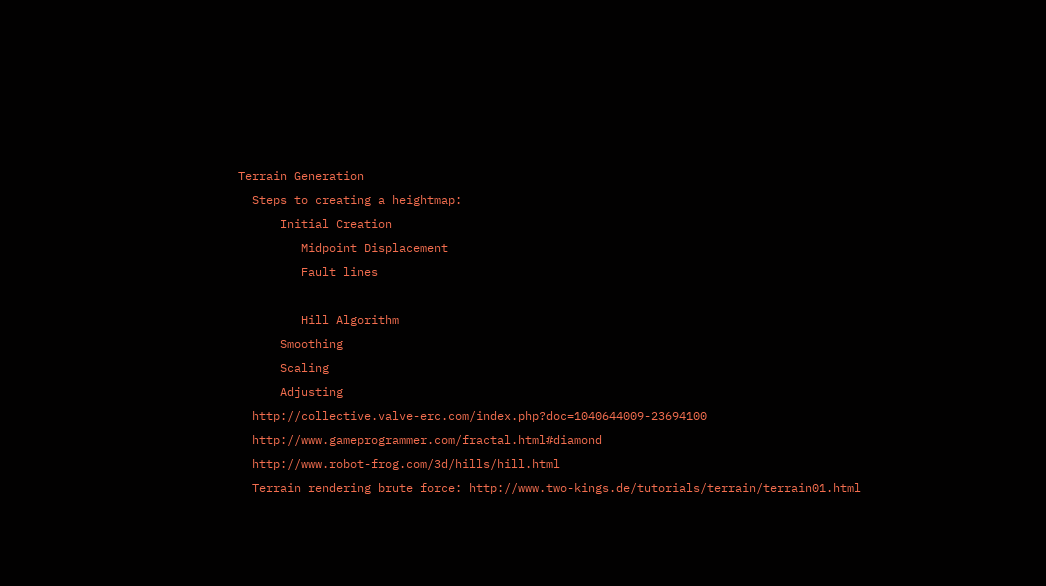Terrain Generation
  Steps to creating a heightmap:
      Initial Creation
         Midpoint Displacement
         Fault lines

         Hill Algorithm
      Smoothing
      Scaling
      Adjusting
  http://collective.valve-erc.com/index.php?doc=1040644009-23694100
  http://www.gameprogrammer.com/fractal.html#diamond
  http://www.robot-frog.com/3d/hills/hill.html
  Terrain rendering brute force: http://www.two-kings.de/tutorials/terrain/terrain01.html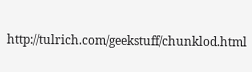http://tulrich.com/geekstuff/chunklod.html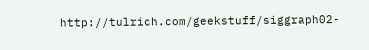http://tulrich.com/geekstuff/siggraph02-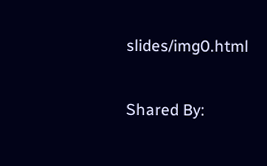slides/img0.html

Shared By: